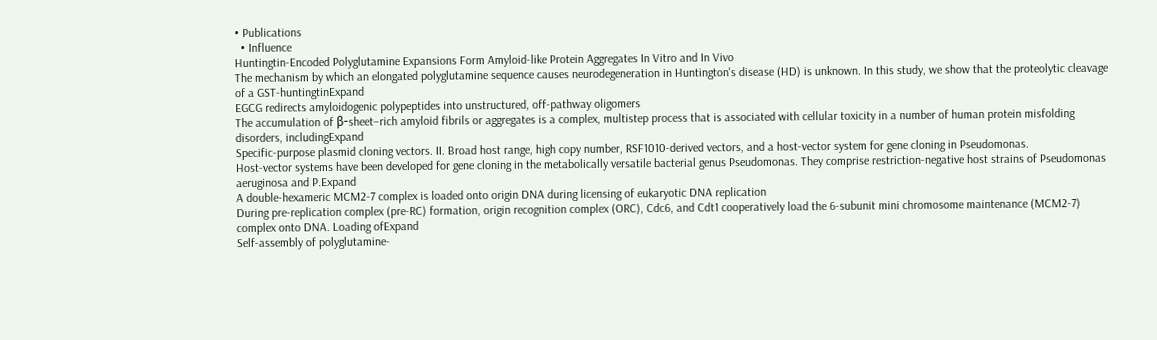• Publications
  • Influence
Huntingtin-Encoded Polyglutamine Expansions Form Amyloid-like Protein Aggregates In Vitro and In Vivo
The mechanism by which an elongated polyglutamine sequence causes neurodegeneration in Huntington's disease (HD) is unknown. In this study, we show that the proteolytic cleavage of a GST-huntingtinExpand
EGCG redirects amyloidogenic polypeptides into unstructured, off-pathway oligomers
The accumulation of β-sheet–rich amyloid fibrils or aggregates is a complex, multistep process that is associated with cellular toxicity in a number of human protein misfolding disorders, includingExpand
Specific-purpose plasmid cloning vectors. II. Broad host range, high copy number, RSF1010-derived vectors, and a host-vector system for gene cloning in Pseudomonas.
Host-vector systems have been developed for gene cloning in the metabolically versatile bacterial genus Pseudomonas. They comprise restriction-negative host strains of Pseudomonas aeruginosa and P.Expand
A double-hexameric MCM2-7 complex is loaded onto origin DNA during licensing of eukaryotic DNA replication
During pre-replication complex (pre-RC) formation, origin recognition complex (ORC), Cdc6, and Cdt1 cooperatively load the 6-subunit mini chromosome maintenance (MCM2-7) complex onto DNA. Loading ofExpand
Self-assembly of polyglutamine-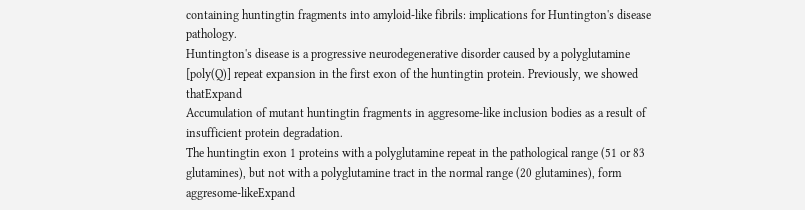containing huntingtin fragments into amyloid-like fibrils: implications for Huntington's disease pathology.
Huntington's disease is a progressive neurodegenerative disorder caused by a polyglutamine [poly(Q)] repeat expansion in the first exon of the huntingtin protein. Previously, we showed thatExpand
Accumulation of mutant huntingtin fragments in aggresome-like inclusion bodies as a result of insufficient protein degradation.
The huntingtin exon 1 proteins with a polyglutamine repeat in the pathological range (51 or 83 glutamines), but not with a polyglutamine tract in the normal range (20 glutamines), form aggresome-likeExpand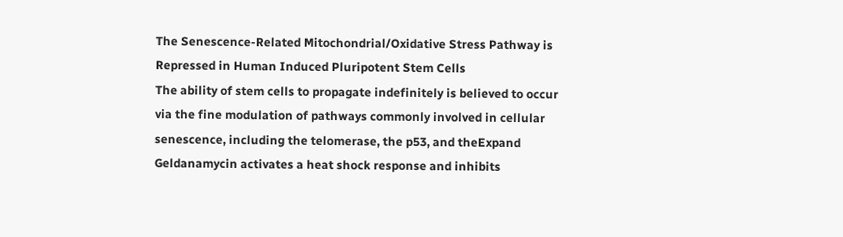The Senescence‐Related Mitochondrial/Oxidative Stress Pathway is Repressed in Human Induced Pluripotent Stem Cells
The ability of stem cells to propagate indefinitely is believed to occur via the fine modulation of pathways commonly involved in cellular senescence, including the telomerase, the p53, and theExpand
Geldanamycin activates a heat shock response and inhibits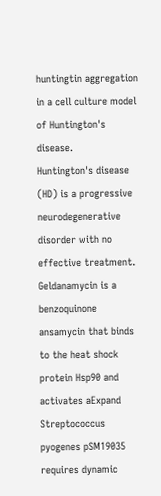huntingtin aggregation in a cell culture model of Huntington's disease.
Huntington's disease (HD) is a progressive neurodegenerative disorder with no effective treatment. Geldanamycin is a benzoquinone ansamycin that binds to the heat shock protein Hsp90 and activates aExpand
Streptococcus pyogenes pSM19035 requires dynamic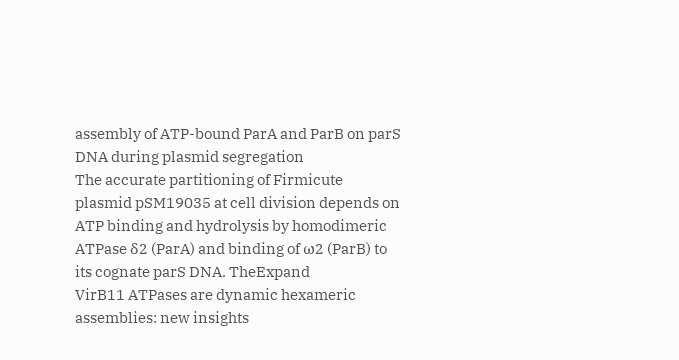assembly of ATP-bound ParA and ParB on parS DNA during plasmid segregation
The accurate partitioning of Firmicute plasmid pSM19035 at cell division depends on ATP binding and hydrolysis by homodimeric ATPase δ2 (ParA) and binding of ω2 (ParB) to its cognate parS DNA. TheExpand
VirB11 ATPases are dynamic hexameric assemblies: new insights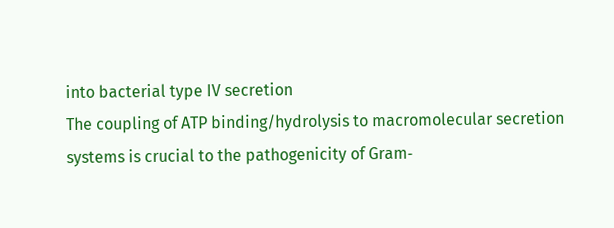into bacterial type IV secretion
The coupling of ATP binding/hydrolysis to macromolecular secretion systems is crucial to the pathogenicity of Gram‐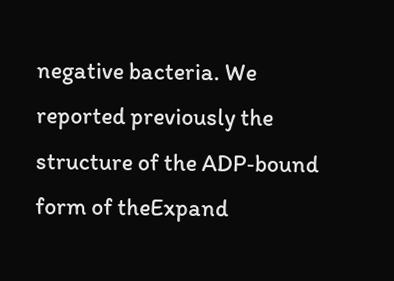negative bacteria. We reported previously the structure of the ADP‐bound form of theExpand